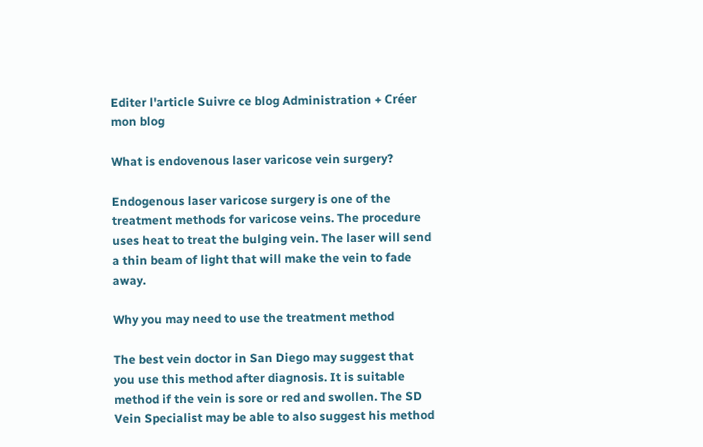Editer l'article Suivre ce blog Administration + Créer mon blog

What is endovenous laser varicose vein surgery?

Endogenous laser varicose surgery is one of the treatment methods for varicose veins. The procedure uses heat to treat the bulging vein. The laser will send a thin beam of light that will make the vein to fade away.

Why you may need to use the treatment method

The best vein doctor in San Diego may suggest that you use this method after diagnosis. It is suitable method if the vein is sore or red and swollen. The SD Vein Specialist may be able to also suggest his method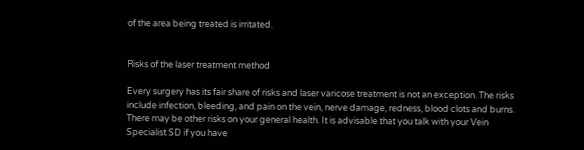of the area being treated is irritated.


Risks of the laser treatment method

Every surgery has its fair share of risks and laser varicose treatment is not an exception. The risks include infection, bleeding, and pain on the vein, nerve damage, redness, blood clots and burns. There may be other risks on your general health. It is advisable that you talk with your Vein Specialist SD if you have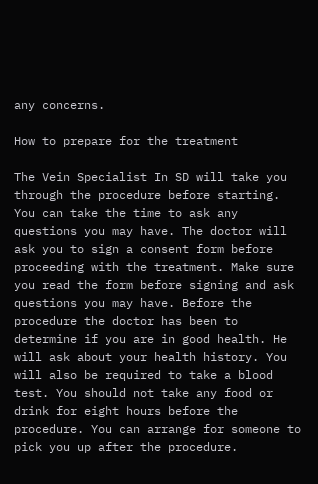any concerns.

How to prepare for the treatment

The Vein Specialist In SD will take you through the procedure before starting. You can take the time to ask any questions you may have. The doctor will ask you to sign a consent form before proceeding with the treatment. Make sure you read the form before signing and ask questions you may have. Before the procedure the doctor has been to determine if you are in good health. He will ask about your health history. You will also be required to take a blood test. You should not take any food or drink for eight hours before the procedure. You can arrange for someone to pick you up after the procedure.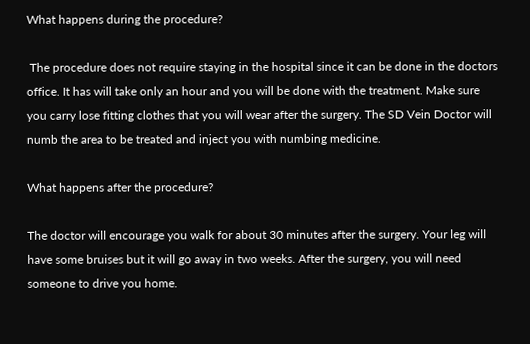What happens during the procedure?

 The procedure does not require staying in the hospital since it can be done in the doctors office. It has will take only an hour and you will be done with the treatment. Make sure you carry lose fitting clothes that you will wear after the surgery. The SD Vein Doctor will numb the area to be treated and inject you with numbing medicine.

What happens after the procedure?

The doctor will encourage you walk for about 30 minutes after the surgery. Your leg will have some bruises but it will go away in two weeks. After the surgery, you will need someone to drive you home.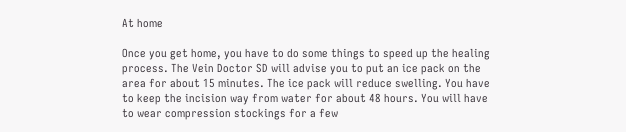At home

Once you get home, you have to do some things to speed up the healing process. The Vein Doctor SD will advise you to put an ice pack on the area for about 15 minutes. The ice pack will reduce swelling. You have to keep the incision way from water for about 48 hours. You will have to wear compression stockings for a few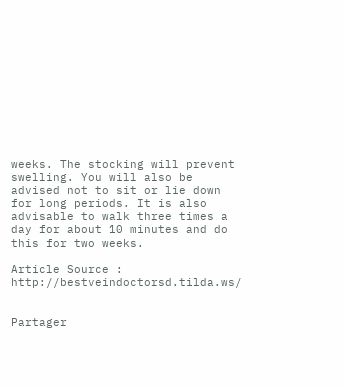weeks. The stocking will prevent swelling. You will also be advised not to sit or lie down for long periods. It is also advisable to walk three times a day for about 10 minutes and do this for two weeks.

Article Source : http://bestveindoctorsd.tilda.ws/


Partager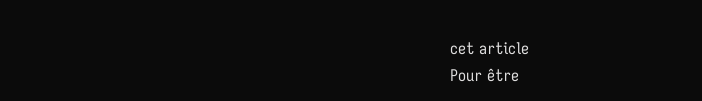cet article
Pour être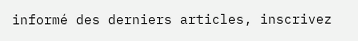informé des derniers articles, inscrivez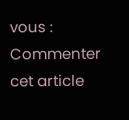vous :
Commenter cet article